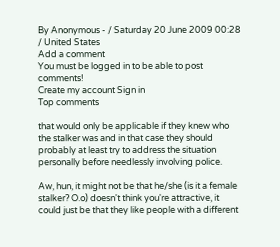By Anonymous - / Saturday 20 June 2009 00:28 / United States
Add a comment
You must be logged in to be able to post comments!
Create my account Sign in
Top comments

that would only be applicable if they knew who the stalker was and in that case they should probably at least try to address the situation personally before needlessly involving police.

Aw, hun, it might not be that he/she (is it a female stalker? O.o) doesn't think you're attractive, it could just be that they like people with a different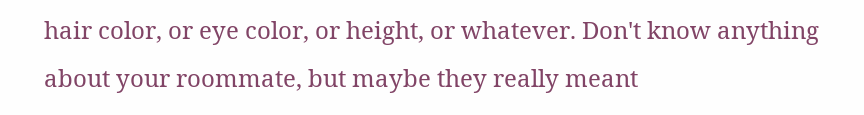hair color, or eye color, or height, or whatever. Don't know anything about your roommate, but maybe they really meant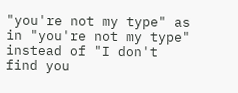"you're not my type" as in "you're not my type" instead of "I don't find you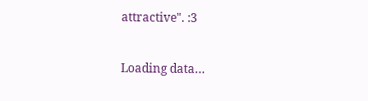attractive". :3

Loading data…